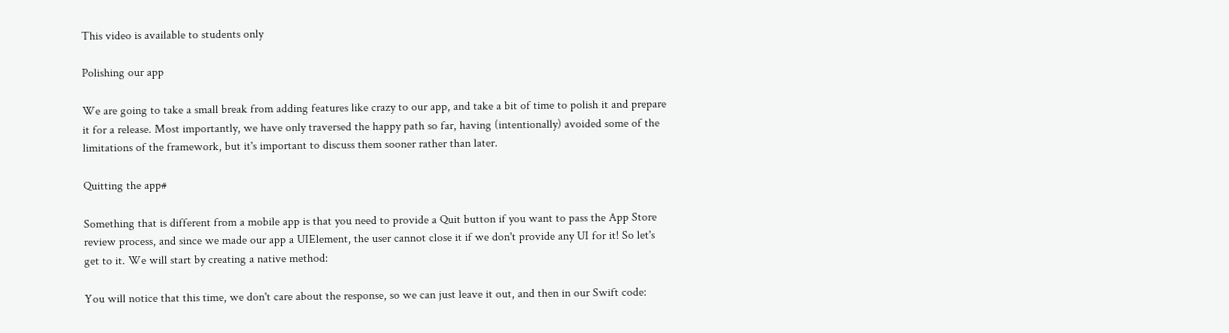This video is available to students only

Polishing our app

We are going to take a small break from adding features like crazy to our app, and take a bit of time to polish it and prepare it for a release. Most importantly, we have only traversed the happy path so far, having (intentionally) avoided some of the limitations of the framework, but it's important to discuss them sooner rather than later.

Quitting the app#

Something that is different from a mobile app is that you need to provide a Quit button if you want to pass the App Store review process, and since we made our app a UIElement, the user cannot close it if we don't provide any UI for it! So let's get to it. We will start by creating a native method:

You will notice that this time, we don't care about the response, so we can just leave it out, and then in our Swift code: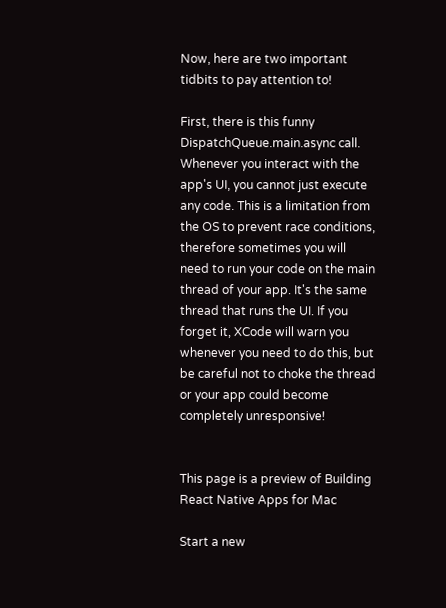Now, here are two important tidbits to pay attention to!

First, there is this funny DispatchQueue.main.async call. Whenever you interact with the app's UI, you cannot just execute any code. This is a limitation from the OS to prevent race conditions, therefore sometimes you will need to run your code on the main thread of your app. It's the same thread that runs the UI. If you forget it, XCode will warn you whenever you need to do this, but be careful not to choke the thread or your app could become completely unresponsive!


This page is a preview of Building React Native Apps for Mac

Start a new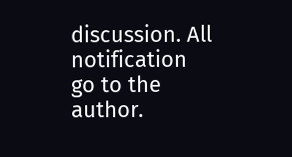discussion. All notification go to the author.